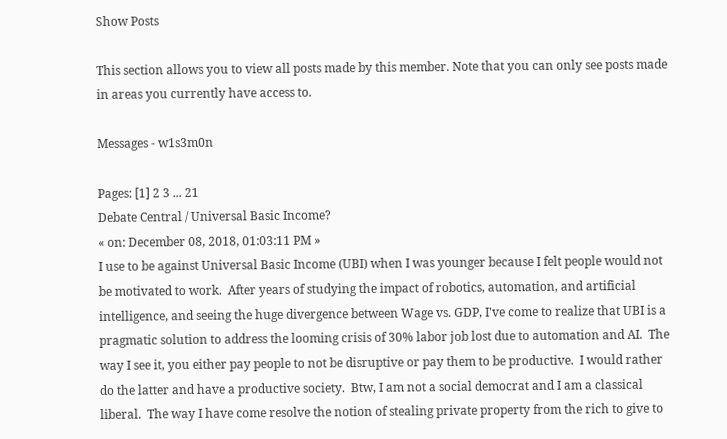Show Posts

This section allows you to view all posts made by this member. Note that you can only see posts made in areas you currently have access to.

Messages - w1s3m0n

Pages: [1] 2 3 ... 21
Debate Central / Universal Basic Income?
« on: December 08, 2018, 01:03:11 PM »
I use to be against Universal Basic Income (UBI) when I was younger because I felt people would not be motivated to work.  After years of studying the impact of robotics, automation, and artificial intelligence, and seeing the huge divergence between Wage vs. GDP, I've come to realize that UBI is a pragmatic solution to address the looming crisis of 30% labor job lost due to automation and AI.  The way I see it, you either pay people to not be disruptive or pay them to be productive.  I would rather do the latter and have a productive society.  Btw, I am not a social democrat and I am a classical liberal.  The way I have come resolve the notion of stealing private property from the rich to give to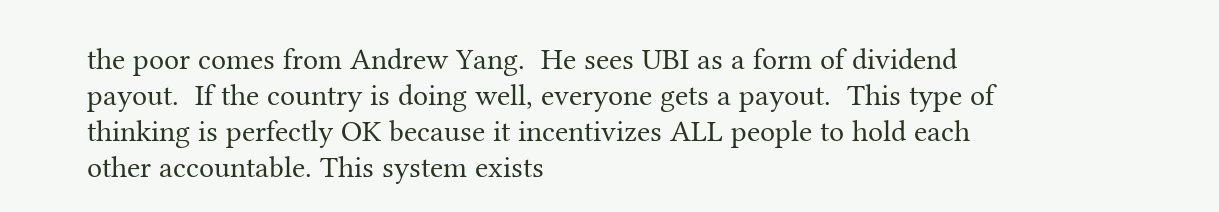the poor comes from Andrew Yang.  He sees UBI as a form of dividend payout.  If the country is doing well, everyone gets a payout.  This type of thinking is perfectly OK because it incentivizes ALL people to hold each other accountable. This system exists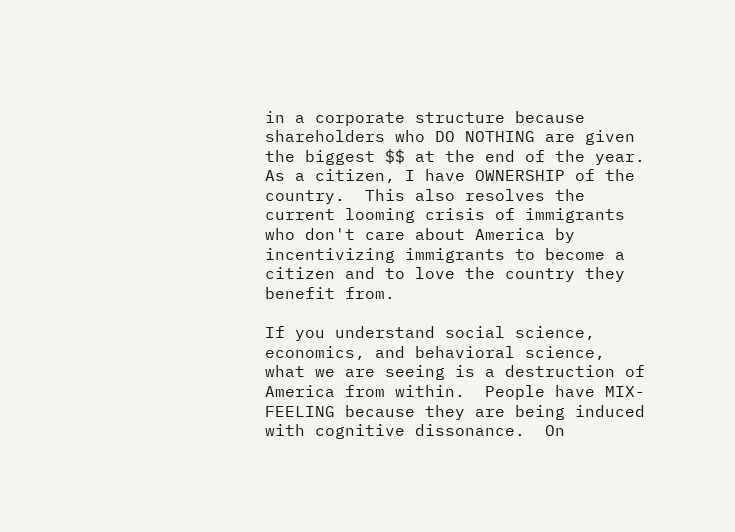in a corporate structure because shareholders who DO NOTHING are given the biggest $$ at the end of the year.  As a citizen, I have OWNERSHIP of the country.  This also resolves the current looming crisis of immigrants who don't care about America by incentivizing immigrants to become a citizen and to love the country they benefit from.

If you understand social science, economics, and behavioral science, what we are seeing is a destruction of America from within.  People have MIX-FEELING because they are being induced with cognitive dissonance.  On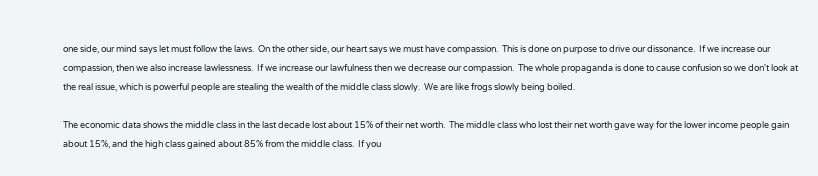one side, our mind says let must follow the laws.  On the other side, our heart says we must have compassion.  This is done on purpose to drive our dissonance.  If we increase our compassion, then we also increase lawlessness.  If we increase our lawfulness then we decrease our compassion.  The whole propaganda is done to cause confusion so we don't look at the real issue, which is powerful people are stealing the wealth of the middle class slowly.  We are like frogs slowly being boiled.

The economic data shows the middle class in the last decade lost about 15% of their net worth.  The middle class who lost their net worth gave way for the lower income people gain about 15%, and the high class gained about 85% from the middle class.  If you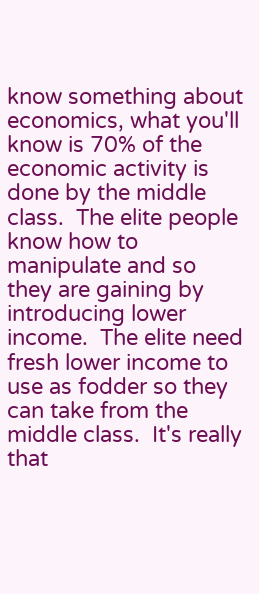know something about economics, what you'll know is 70% of the economic activity is done by the middle class.  The elite people know how to manipulate and so they are gaining by introducing lower income.  The elite need fresh lower income to use as fodder so they can take from the middle class.  It's really that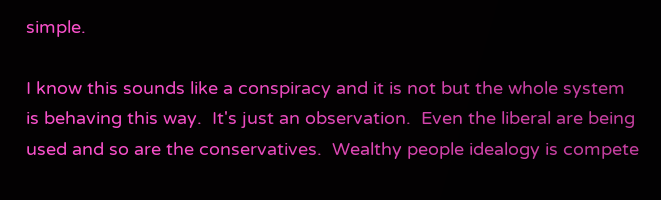simple.

I know this sounds like a conspiracy and it is not but the whole system is behaving this way.  It's just an observation.  Even the liberal are being used and so are the conservatives.  Wealthy people idealogy is compete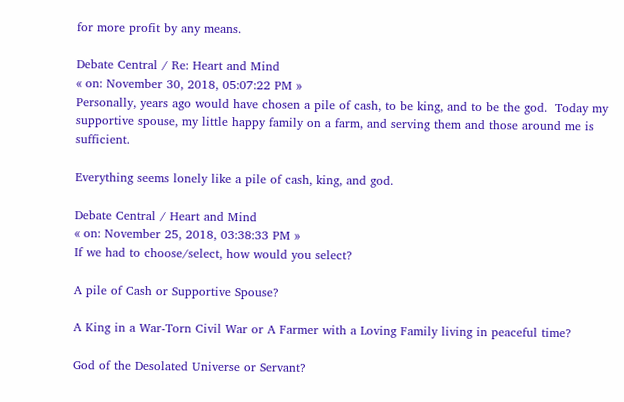for more profit by any means.

Debate Central / Re: Heart and Mind
« on: November 30, 2018, 05:07:22 PM »
Personally, years ago would have chosen a pile of cash, to be king, and to be the god.  Today my supportive spouse, my little happy family on a farm, and serving them and those around me is sufficient.

Everything seems lonely like a pile of cash, king, and god.

Debate Central / Heart and Mind
« on: November 25, 2018, 03:38:33 PM »
If we had to choose/select, how would you select?

A pile of Cash or Supportive Spouse?

A King in a War-Torn Civil War or A Farmer with a Loving Family living in peaceful time?

God of the Desolated Universe or Servant?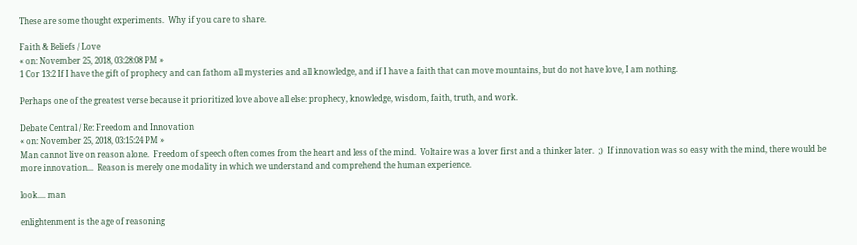These are some thought experiments.  Why if you care to share.

Faith & Beliefs / Love
« on: November 25, 2018, 03:28:08 PM »
1 Cor 13:2 If I have the gift of prophecy and can fathom all mysteries and all knowledge, and if I have a faith that can move mountains, but do not have love, I am nothing.

Perhaps one of the greatest verse because it prioritized love above all else: prophecy, knowledge, wisdom, faith, truth, and work.

Debate Central / Re: Freedom and Innovation
« on: November 25, 2018, 03:15:24 PM »
Man cannot live on reason alone.  Freedom of speech often comes from the heart and less of the mind.  Voltaire was a lover first and a thinker later.  ;)  If innovation was so easy with the mind, there would be more innovation...  Reason is merely one modality in which we understand and comprehend the human experience.

look.... man

enlightenment is the age of reasoning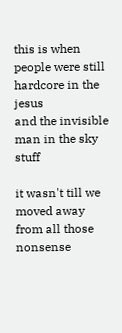this is when people were still hardcore in the jesus
and the invisible man in the sky stuff

it wasn't till we moved away from all those nonsense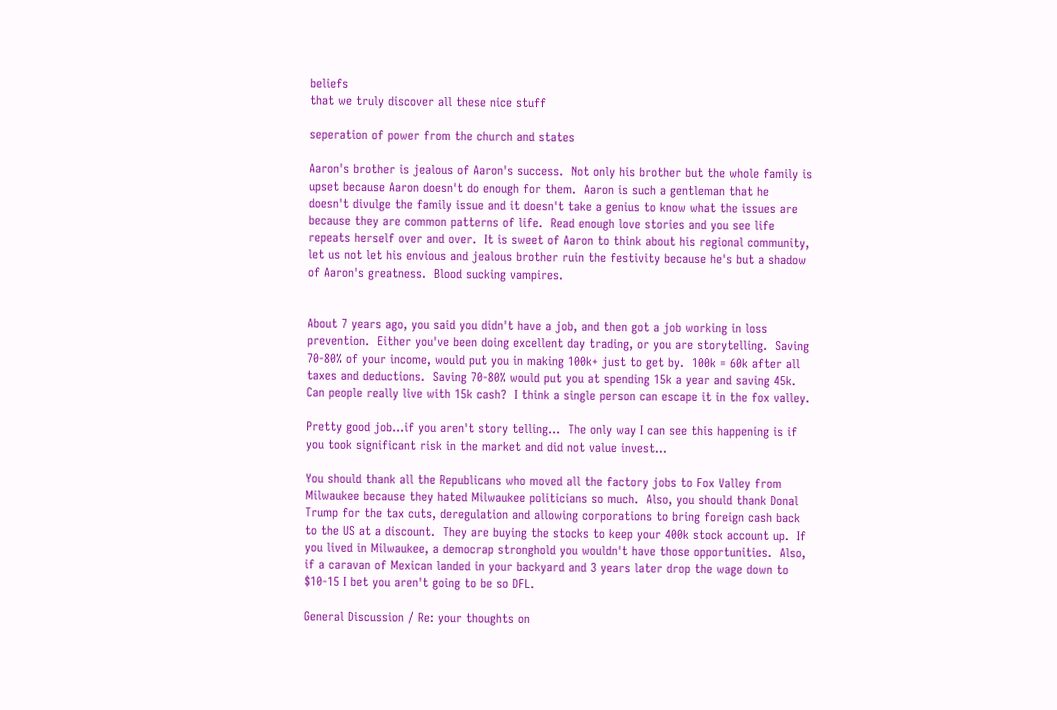beliefs
that we truly discover all these nice stuff

seperation of power from the church and states

Aaron's brother is jealous of Aaron's success.  Not only his brother but the whole family is upset because Aaron doesn't do enough for them.  Aaron is such a gentleman that he doesn't divulge the family issue and it doesn't take a genius to know what the issues are because they are common patterns of life.  Read enough love stories and you see life repeats herself over and over.  It is sweet of Aaron to think about his regional community, let us not let his envious and jealous brother ruin the festivity because he's but a shadow of Aaron's greatness.  Blood sucking vampires.


About 7 years ago, you said you didn't have a job, and then got a job working in loss prevention.  Either you've been doing excellent day trading, or you are storytelling.  Saving 70-80% of your income, would put you in making 100k+ just to get by.  100k = 60k after all taxes and deductions.  Saving 70-80% would put you at spending 15k a year and saving 45k.  Can people really live with 15k cash?  I think a single person can escape it in the fox valley.

Pretty good job...if you aren't story telling...  The only way I can see this happening is if you took significant risk in the market and did not value invest...

You should thank all the Republicans who moved all the factory jobs to Fox Valley from Milwaukee because they hated Milwaukee politicians so much.  Also, you should thank Donal Trump for the tax cuts, deregulation and allowing corporations to bring foreign cash back to the US at a discount.  They are buying the stocks to keep your 400k stock account up.  If you lived in Milwaukee, a democrap stronghold you wouldn't have those opportunities.  Also, if a caravan of Mexican landed in your backyard and 3 years later drop the wage down to $10-15 I bet you aren't going to be so DFL.

General Discussion / Re: your thoughts on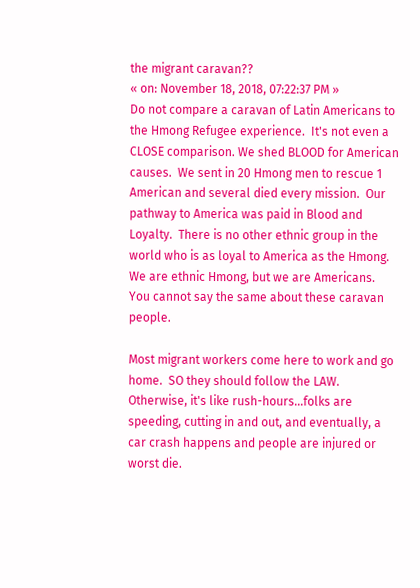the migrant caravan??
« on: November 18, 2018, 07:22:37 PM »
Do not compare a caravan of Latin Americans to the Hmong Refugee experience.  It's not even a CLOSE comparison. We shed BLOOD for American causes.  We sent in 20 Hmong men to rescue 1 American and several died every mission.  Our pathway to America was paid in Blood and Loyalty.  There is no other ethnic group in the world who is as loyal to America as the Hmong.  We are ethnic Hmong, but we are Americans.  You cannot say the same about these caravan people.

Most migrant workers come here to work and go home.  SO they should follow the LAW.  Otherwise, it's like rush-hours...folks are speeding, cutting in and out, and eventually, a car crash happens and people are injured or worst die.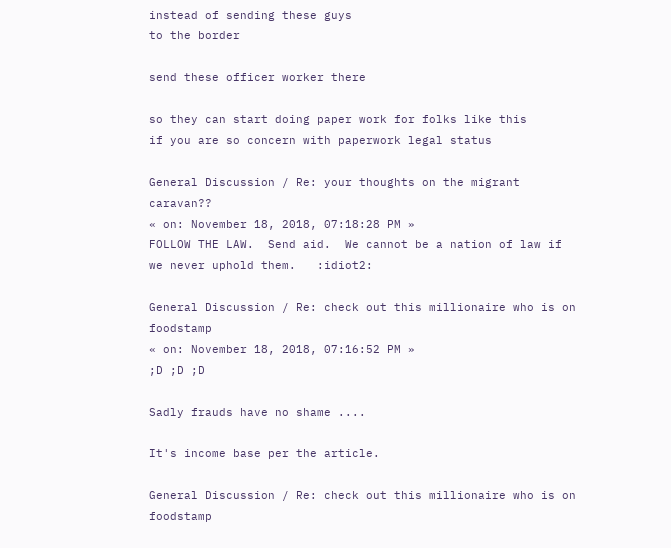instead of sending these guys
to the border

send these officer worker there

so they can start doing paper work for folks like this
if you are so concern with paperwork legal status

General Discussion / Re: your thoughts on the migrant caravan??
« on: November 18, 2018, 07:18:28 PM »
FOLLOW THE LAW.  Send aid.  We cannot be a nation of law if we never uphold them.   :idiot2:

General Discussion / Re: check out this millionaire who is on foodstamp
« on: November 18, 2018, 07:16:52 PM »
;D ;D ;D

Sadly frauds have no shame ....

It's income base per the article.

General Discussion / Re: check out this millionaire who is on foodstamp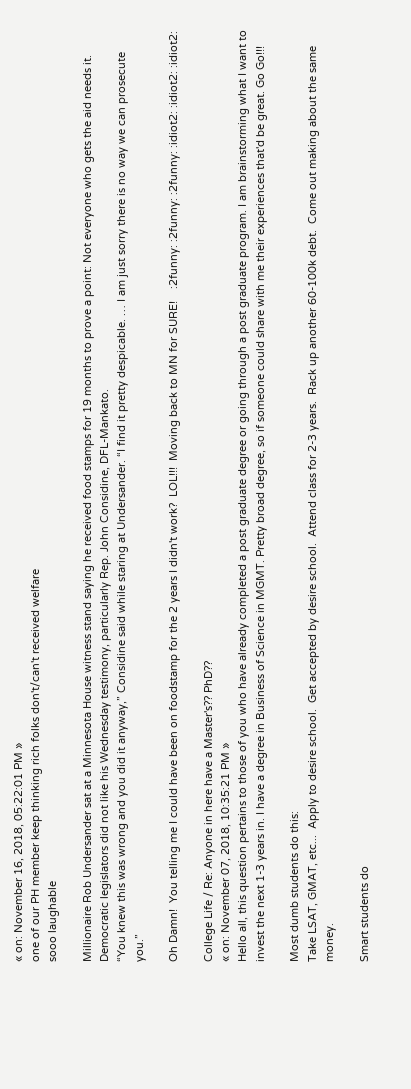« on: November 16, 2018, 05:22:01 PM »
one of our PH member keep thinking rich folks don't/can't received welfare
sooo laughable

Millionaire Rob Undersander sat at a Minnesota House witness stand saying he received food stamps for 19 months to prove a point: Not everyone who gets the aid needs it.
Democratic legislators did not like his Wednesday testimony, particularly Rep. John Considine, DFL-Mankato.
“You knew this was wrong and you did it anyway,” Considine said while staring at Undersander. “I find it pretty despicable. … I am just sorry there is no way we can prosecute you.”

Oh Damn!  You telling me I could have been on foodstamp for the 2 years I didn't work?  LOL!!!  Moving back to MN for SURE!    :2funny: :2funny: :2funny: :idiot2: :idiot2: :idiot2:

College Life / Re: Anyone in here have a Master's?? PhD??
« on: November 07, 2018, 10:35:21 PM »
Hello all, this question pertains to those of you who have already completed a post graduate degree or going through a post graduate program. I am brainstorming what I want to invest the next 1-3 years in. I have a degree in Business of Science in MGMT. Pretty broad degree, so if someone could share with me their experiences that'd be great. Go Go!!!

Most dumb students do this:
Take LSAT, GMAT, etc...  Apply to desire school.  Get accepted by desire school.  Attend class for 2-3 years.  Rack up another 60-100k debt.  Come out making about the same money.

Smart students do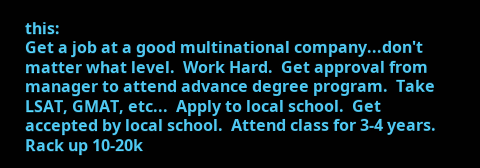this:
Get a job at a good multinational company...don't matter what level.  Work Hard.  Get approval from manager to attend advance degree program.  Take LSAT, GMAT, etc...  Apply to local school.  Get accepted by local school.  Attend class for 3-4 years.  Rack up 10-20k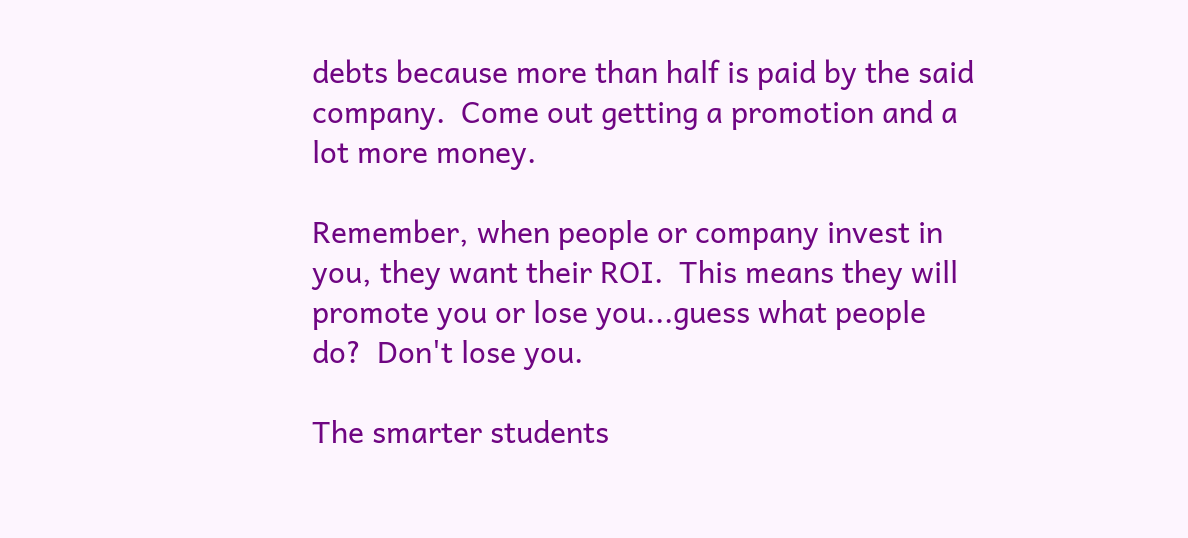debts because more than half is paid by the said company.  Come out getting a promotion and a lot more money.

Remember, when people or company invest in you, they want their ROI.  This means they will promote you or lose you...guess what people do?  Don't lose you.

The smarter students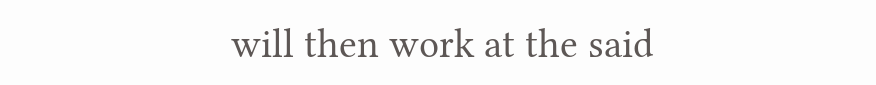will then work at the said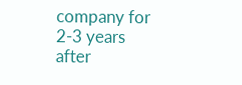company for 2-3 years after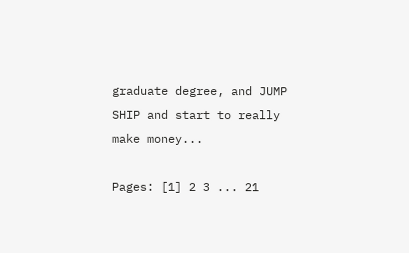graduate degree, and JUMP SHIP and start to really make money...

Pages: [1] 2 3 ... 21